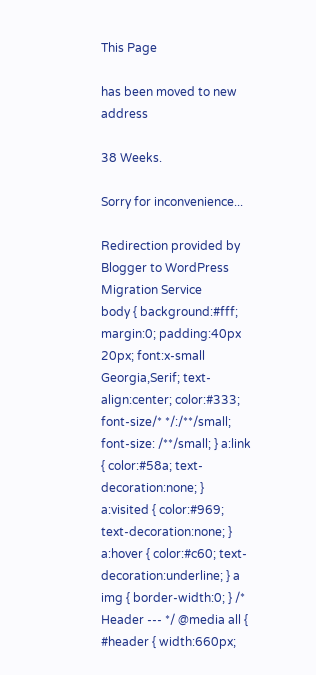This Page

has been moved to new address

38 Weeks.

Sorry for inconvenience...

Redirection provided by Blogger to WordPress Migration Service
body { background:#fff; margin:0; padding:40px 20px; font:x-small Georgia,Serif; text-align:center; color:#333; font-size/* */:/**/small; font-size: /**/small; } a:link { color:#58a; text-decoration:none; } a:visited { color:#969; text-decoration:none; } a:hover { color:#c60; text-decoration:underline; } a img { border-width:0; } /* Header --- */ @media all { #header { width:660px;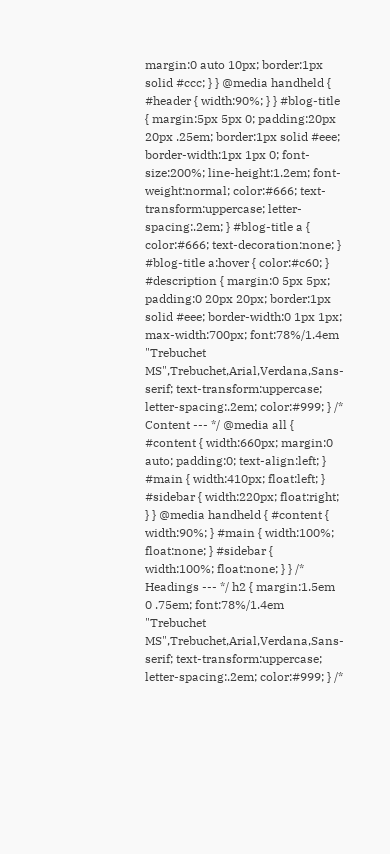margin:0 auto 10px; border:1px solid #ccc; } } @media handheld { #header { width:90%; } } #blog-title { margin:5px 5px 0; padding:20px 20px .25em; border:1px solid #eee; border-width:1px 1px 0; font-size:200%; line-height:1.2em; font-weight:normal; color:#666; text-transform:uppercase; letter-spacing:.2em; } #blog-title a { color:#666; text-decoration:none; } #blog-title a:hover { color:#c60; } #description { margin:0 5px 5px; padding:0 20px 20px; border:1px solid #eee; border-width:0 1px 1px; max-width:700px; font:78%/1.4em "Trebuchet MS",Trebuchet,Arial,Verdana,Sans-serif; text-transform:uppercase; letter-spacing:.2em; color:#999; } /* Content --- */ @media all { #content { width:660px; margin:0 auto; padding:0; text-align:left; } #main { width:410px; float:left; } #sidebar { width:220px; float:right; } } @media handheld { #content { width:90%; } #main { width:100%; float:none; } #sidebar { width:100%; float:none; } } /* Headings --- */ h2 { margin:1.5em 0 .75em; font:78%/1.4em "Trebuchet MS",Trebuchet,Arial,Verdana,Sans-serif; text-transform:uppercase; letter-spacing:.2em; color:#999; } /*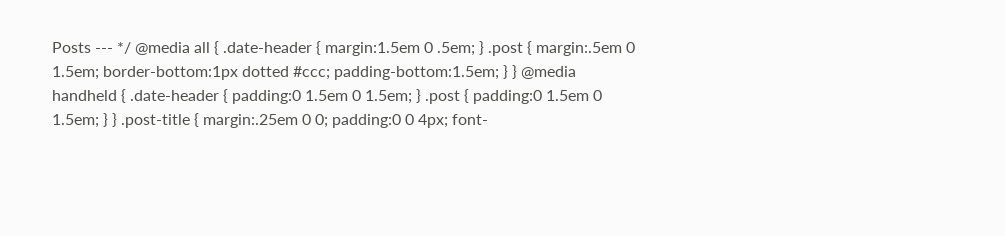Posts --- */ @media all { .date-header { margin:1.5em 0 .5em; } .post { margin:.5em 0 1.5em; border-bottom:1px dotted #ccc; padding-bottom:1.5em; } } @media handheld { .date-header { padding:0 1.5em 0 1.5em; } .post { padding:0 1.5em 0 1.5em; } } .post-title { margin:.25em 0 0; padding:0 0 4px; font-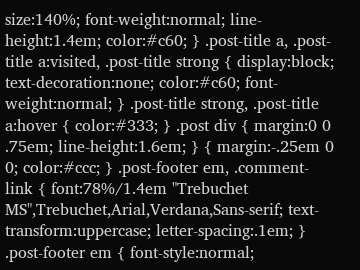size:140%; font-weight:normal; line-height:1.4em; color:#c60; } .post-title a, .post-title a:visited, .post-title strong { display:block; text-decoration:none; color:#c60; font-weight:normal; } .post-title strong, .post-title a:hover { color:#333; } .post div { margin:0 0 .75em; line-height:1.6em; } { margin:-.25em 0 0; color:#ccc; } .post-footer em, .comment-link { font:78%/1.4em "Trebuchet MS",Trebuchet,Arial,Verdana,Sans-serif; text-transform:uppercase; letter-spacing:.1em; } .post-footer em { font-style:normal;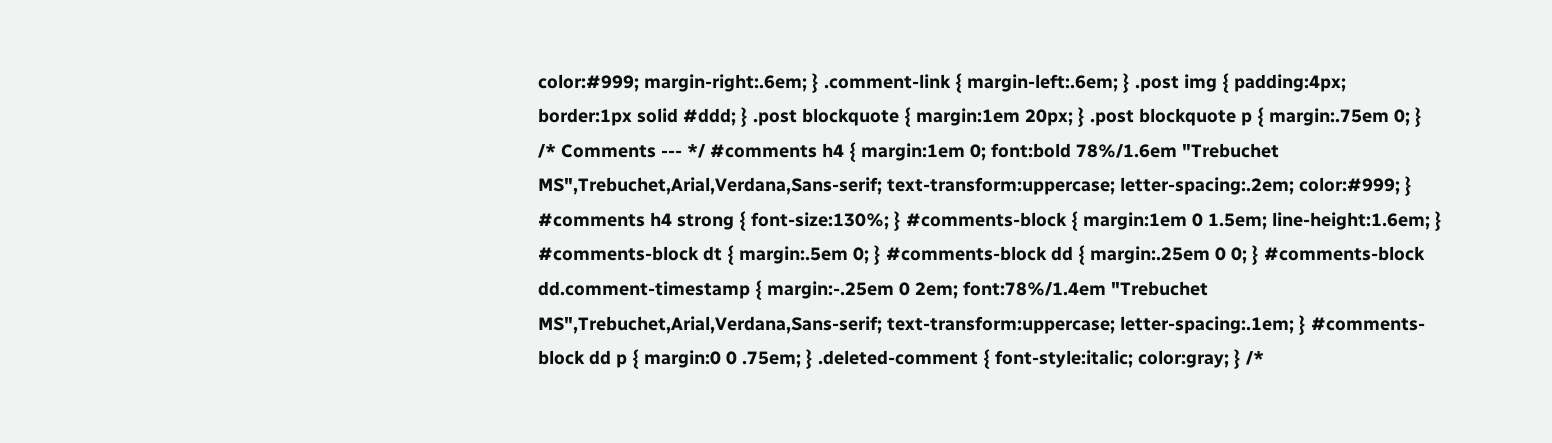color:#999; margin-right:.6em; } .comment-link { margin-left:.6em; } .post img { padding:4px; border:1px solid #ddd; } .post blockquote { margin:1em 20px; } .post blockquote p { margin:.75em 0; } /* Comments --- */ #comments h4 { margin:1em 0; font:bold 78%/1.6em "Trebuchet MS",Trebuchet,Arial,Verdana,Sans-serif; text-transform:uppercase; letter-spacing:.2em; color:#999; } #comments h4 strong { font-size:130%; } #comments-block { margin:1em 0 1.5em; line-height:1.6em; } #comments-block dt { margin:.5em 0; } #comments-block dd { margin:.25em 0 0; } #comments-block dd.comment-timestamp { margin:-.25em 0 2em; font:78%/1.4em "Trebuchet MS",Trebuchet,Arial,Verdana,Sans-serif; text-transform:uppercase; letter-spacing:.1em; } #comments-block dd p { margin:0 0 .75em; } .deleted-comment { font-style:italic; color:gray; } /*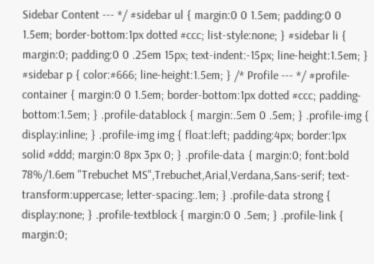Sidebar Content --- */ #sidebar ul { margin:0 0 1.5em; padding:0 0 1.5em; border-bottom:1px dotted #ccc; list-style:none; } #sidebar li { margin:0; padding:0 0 .25em 15px; text-indent:-15px; line-height:1.5em; } #sidebar p { color:#666; line-height:1.5em; } /* Profile --- */ #profile-container { margin:0 0 1.5em; border-bottom:1px dotted #ccc; padding-bottom:1.5em; } .profile-datablock { margin:.5em 0 .5em; } .profile-img { display:inline; } .profile-img img { float:left; padding:4px; border:1px solid #ddd; margin:0 8px 3px 0; } .profile-data { margin:0; font:bold 78%/1.6em "Trebuchet MS",Trebuchet,Arial,Verdana,Sans-serif; text-transform:uppercase; letter-spacing:.1em; } .profile-data strong { display:none; } .profile-textblock { margin:0 0 .5em; } .profile-link { margin:0;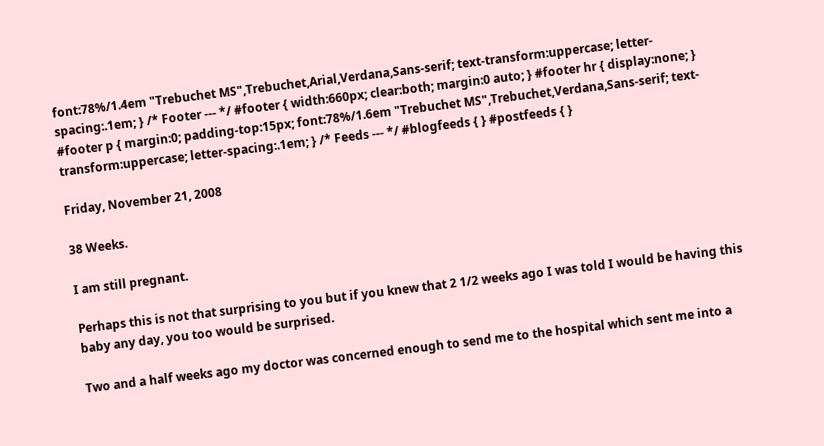font:78%/1.4em "Trebuchet MS",Trebuchet,Arial,Verdana,Sans-serif; text-transform:uppercase; letter-spacing:.1em; } /* Footer --- */ #footer { width:660px; clear:both; margin:0 auto; } #footer hr { display:none; } #footer p { margin:0; padding-top:15px; font:78%/1.6em "Trebuchet MS",Trebuchet,Verdana,Sans-serif; text-transform:uppercase; letter-spacing:.1em; } /* Feeds --- */ #blogfeeds { } #postfeeds { }

Friday, November 21, 2008

38 Weeks.

I am still pregnant.

Perhaps this is not that surprising to you but if you knew that 2 1/2 weeks ago I was told I would be having this baby any day, you too would be surprised.

Two and a half weeks ago my doctor was concerned enough to send me to the hospital which sent me into a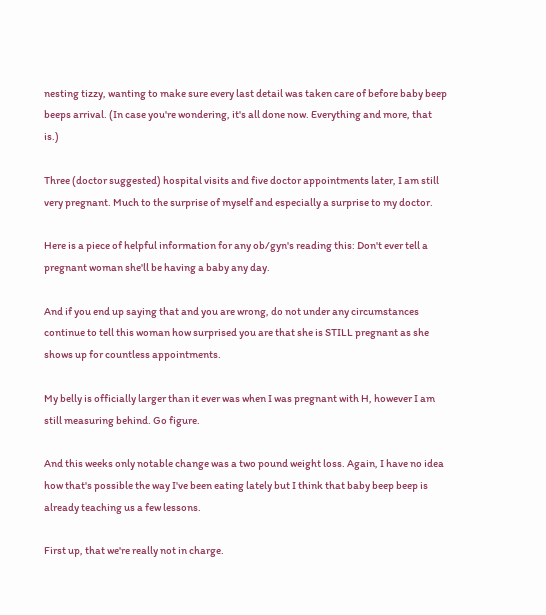nesting tizzy, wanting to make sure every last detail was taken care of before baby beep beeps arrival. (In case you're wondering, it's all done now. Everything and more, that is.)

Three (doctor suggested) hospital visits and five doctor appointments later, I am still very pregnant. Much to the surprise of myself and especially a surprise to my doctor.

Here is a piece of helpful information for any ob/gyn's reading this: Don't ever tell a pregnant woman she'll be having a baby any day.

And if you end up saying that and you are wrong, do not under any circumstances continue to tell this woman how surprised you are that she is STILL pregnant as she shows up for countless appointments.

My belly is officially larger than it ever was when I was pregnant with H, however I am still measuring behind. Go figure.

And this weeks only notable change was a two pound weight loss. Again, I have no idea how that's possible the way I've been eating lately but I think that baby beep beep is already teaching us a few lessons.

First up, that we're really not in charge.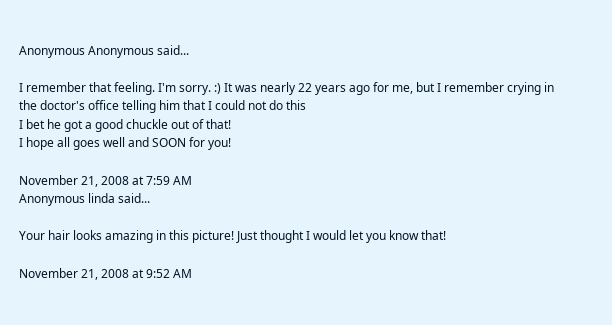Anonymous Anonymous said...

I remember that feeling. I'm sorry. :) It was nearly 22 years ago for me, but I remember crying in the doctor's office telling him that I could not do this
I bet he got a good chuckle out of that!
I hope all goes well and SOON for you!

November 21, 2008 at 7:59 AM
Anonymous linda said...

Your hair looks amazing in this picture! Just thought I would let you know that!

November 21, 2008 at 9:52 AM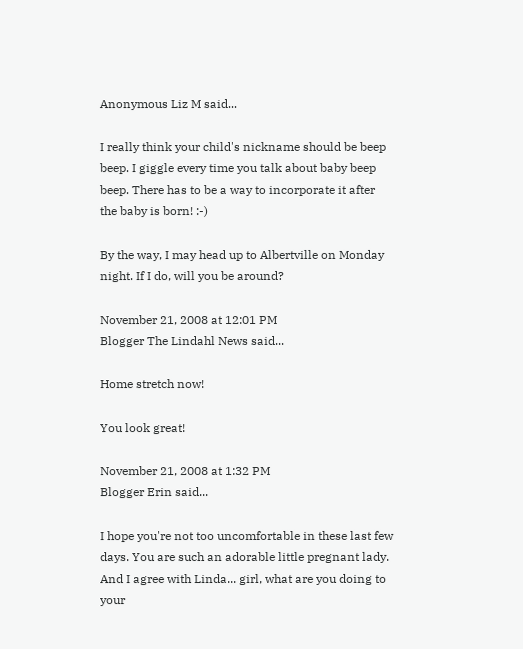Anonymous Liz M said...

I really think your child's nickname should be beep beep. I giggle every time you talk about baby beep beep. There has to be a way to incorporate it after the baby is born! :-)

By the way, I may head up to Albertville on Monday night. If I do, will you be around?

November 21, 2008 at 12:01 PM
Blogger The Lindahl News said...

Home stretch now!

You look great!

November 21, 2008 at 1:32 PM
Blogger Erin said...

I hope you're not too uncomfortable in these last few days. You are such an adorable little pregnant lady. And I agree with Linda... girl, what are you doing to your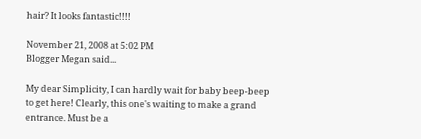hair? It looks fantastic!!!!

November 21, 2008 at 5:02 PM
Blogger Megan said...

My dear Simplicity, I can hardly wait for baby beep-beep to get here! Clearly, this one's waiting to make a grand entrance. Must be a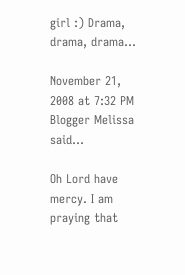girl :) Drama, drama, drama...

November 21, 2008 at 7:32 PM
Blogger Melissa said...

Oh Lord have mercy. I am praying that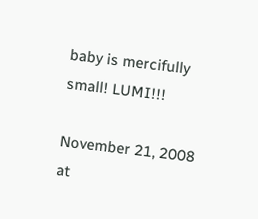baby is mercifully small! LUMI!!!

November 21, 2008 at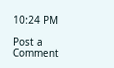10:24 PM

Post a Comment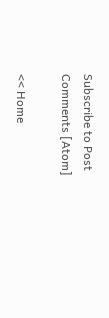Subscribe to Post Comments [Atom]

<< Home